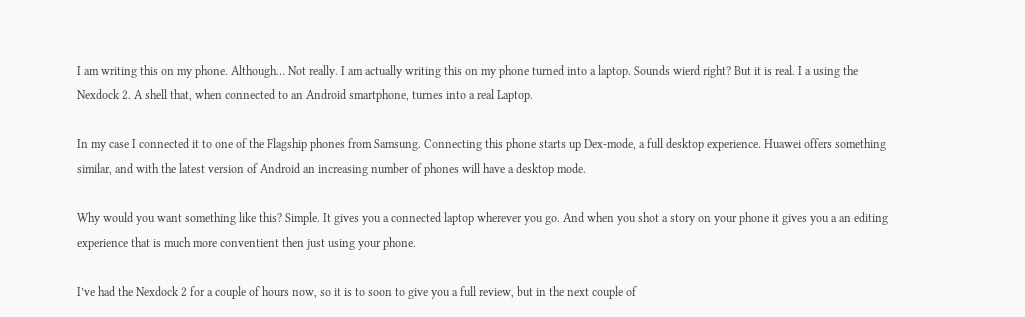I am writing this on my phone. Although… Not really. I am actually writing this on my phone turned into a laptop. Sounds wierd right? But it is real. I a using the Nexdock 2. A shell that, when connected to an Android smartphone, turnes into a real Laptop.

In my case I connected it to one of the Flagship phones from Samsung. Connecting this phone starts up Dex-mode, a full desktop experience. Huawei offers something similar, and with the latest version of Android an increasing number of phones will have a desktop mode.

Why would you want something like this? Simple. It gives you a connected laptop wherever you go. And when you shot a story on your phone it gives you a an editing experience that is much more conventient then just using your phone.

I’ve had the Nexdock 2 for a couple of hours now, so it is to soon to give you a full review, but in the next couple of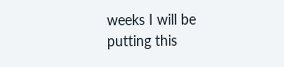weeks I will be putting this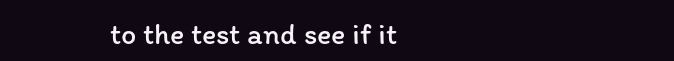to the test and see if it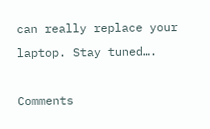can really replace your laptop. Stay tuned….

Comments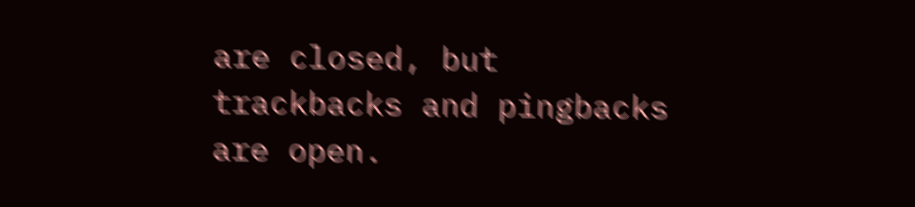are closed, but trackbacks and pingbacks are open.